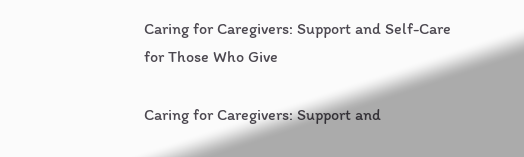Caring for Caregivers: Support and Self-Care for Those Who Give

Caring for Caregivers: Support and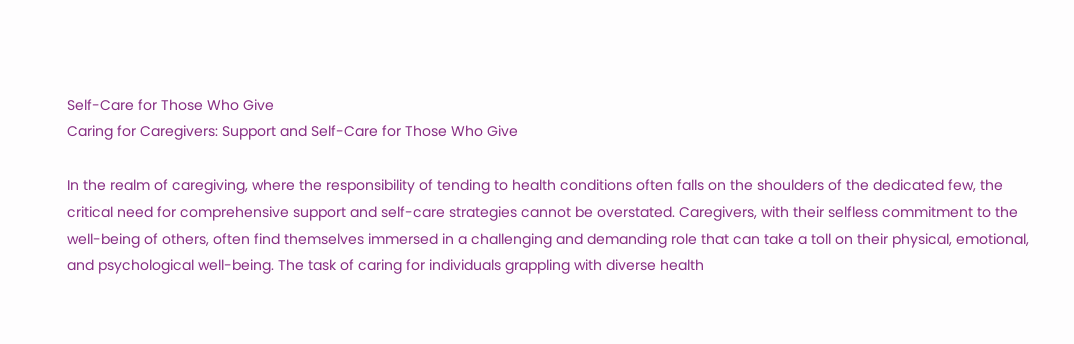Self-Care for Those Who Give
Caring for Caregivers: Support and Self-Care for Those Who Give

In the realm of caregiving, where the responsibility of tending to health conditions often falls on the shoulders of the dedicated few, the critical need for comprehensive support and self-care strategies cannot be overstated. Caregivers, with their selfless commitment to the well-being of others, often find themselves immersed in a challenging and demanding role that can take a toll on their physical, emotional, and psychological well-being. The task of caring for individuals grappling with diverse health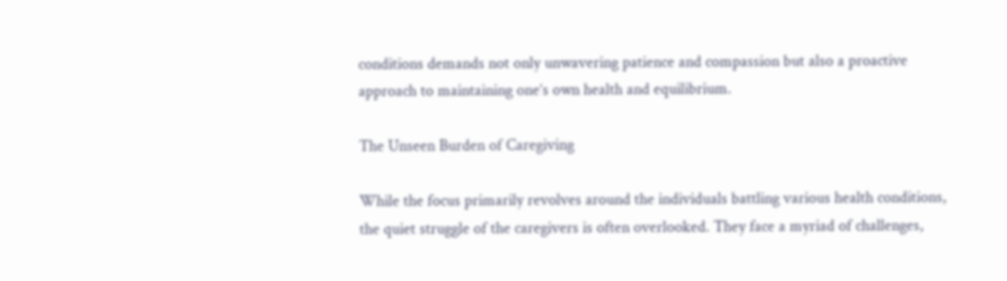conditions demands not only unwavering patience and compassion but also a proactive approach to maintaining one’s own health and equilibrium.

The Unseen Burden of Caregiving

While the focus primarily revolves around the individuals battling various health conditions, the quiet struggle of the caregivers is often overlooked. They face a myriad of challenges,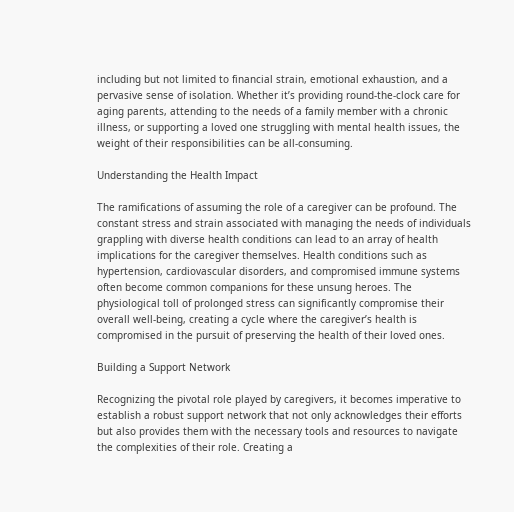including but not limited to financial strain, emotional exhaustion, and a pervasive sense of isolation. Whether it’s providing round-the-clock care for aging parents, attending to the needs of a family member with a chronic illness, or supporting a loved one struggling with mental health issues, the weight of their responsibilities can be all-consuming.

Understanding the Health Impact

The ramifications of assuming the role of a caregiver can be profound. The constant stress and strain associated with managing the needs of individuals grappling with diverse health conditions can lead to an array of health implications for the caregiver themselves. Health conditions such as hypertension, cardiovascular disorders, and compromised immune systems often become common companions for these unsung heroes. The physiological toll of prolonged stress can significantly compromise their overall well-being, creating a cycle where the caregiver’s health is compromised in the pursuit of preserving the health of their loved ones.

Building a Support Network

Recognizing the pivotal role played by caregivers, it becomes imperative to establish a robust support network that not only acknowledges their efforts but also provides them with the necessary tools and resources to navigate the complexities of their role. Creating a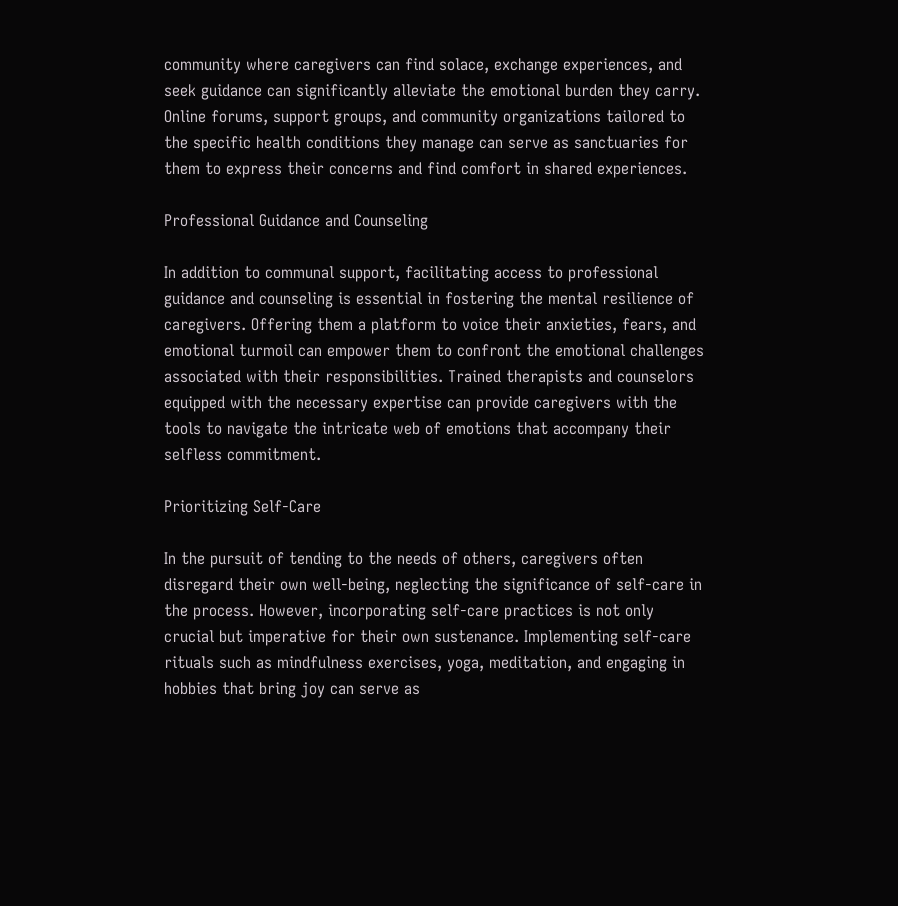community where caregivers can find solace, exchange experiences, and seek guidance can significantly alleviate the emotional burden they carry. Online forums, support groups, and community organizations tailored to the specific health conditions they manage can serve as sanctuaries for them to express their concerns and find comfort in shared experiences.

Professional Guidance and Counseling

In addition to communal support, facilitating access to professional guidance and counseling is essential in fostering the mental resilience of caregivers. Offering them a platform to voice their anxieties, fears, and emotional turmoil can empower them to confront the emotional challenges associated with their responsibilities. Trained therapists and counselors equipped with the necessary expertise can provide caregivers with the tools to navigate the intricate web of emotions that accompany their selfless commitment.

Prioritizing Self-Care

In the pursuit of tending to the needs of others, caregivers often disregard their own well-being, neglecting the significance of self-care in the process. However, incorporating self-care practices is not only crucial but imperative for their own sustenance. Implementing self-care rituals such as mindfulness exercises, yoga, meditation, and engaging in hobbies that bring joy can serve as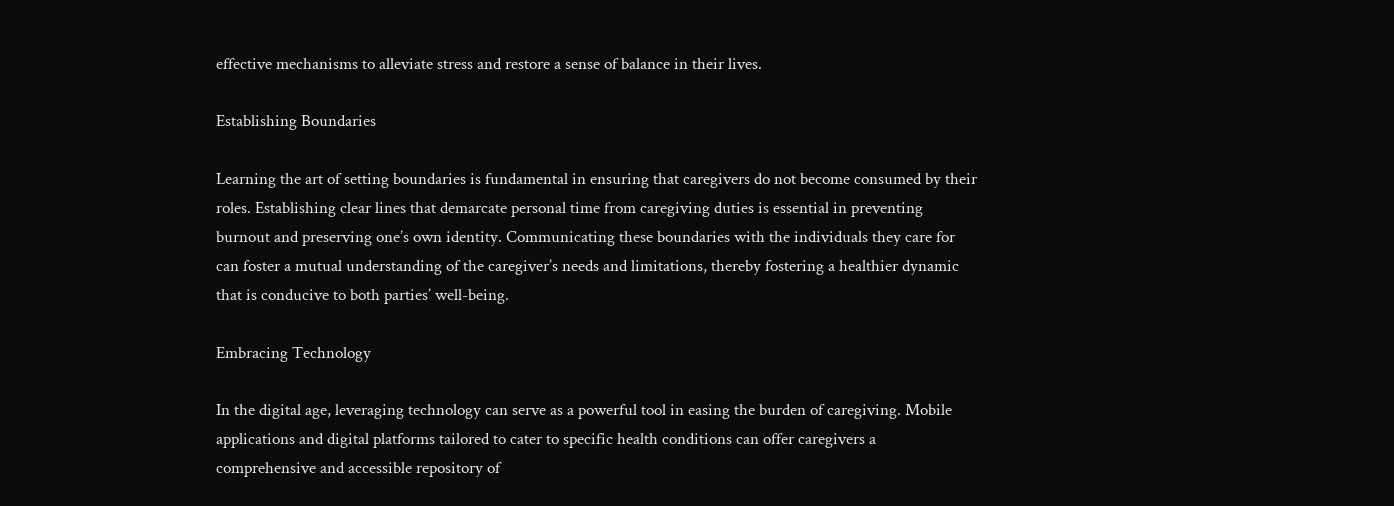effective mechanisms to alleviate stress and restore a sense of balance in their lives.

Establishing Boundaries

Learning the art of setting boundaries is fundamental in ensuring that caregivers do not become consumed by their roles. Establishing clear lines that demarcate personal time from caregiving duties is essential in preventing burnout and preserving one’s own identity. Communicating these boundaries with the individuals they care for can foster a mutual understanding of the caregiver’s needs and limitations, thereby fostering a healthier dynamic that is conducive to both parties’ well-being.

Embracing Technology

In the digital age, leveraging technology can serve as a powerful tool in easing the burden of caregiving. Mobile applications and digital platforms tailored to cater to specific health conditions can offer caregivers a comprehensive and accessible repository of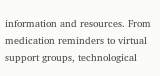information and resources. From medication reminders to virtual support groups, technological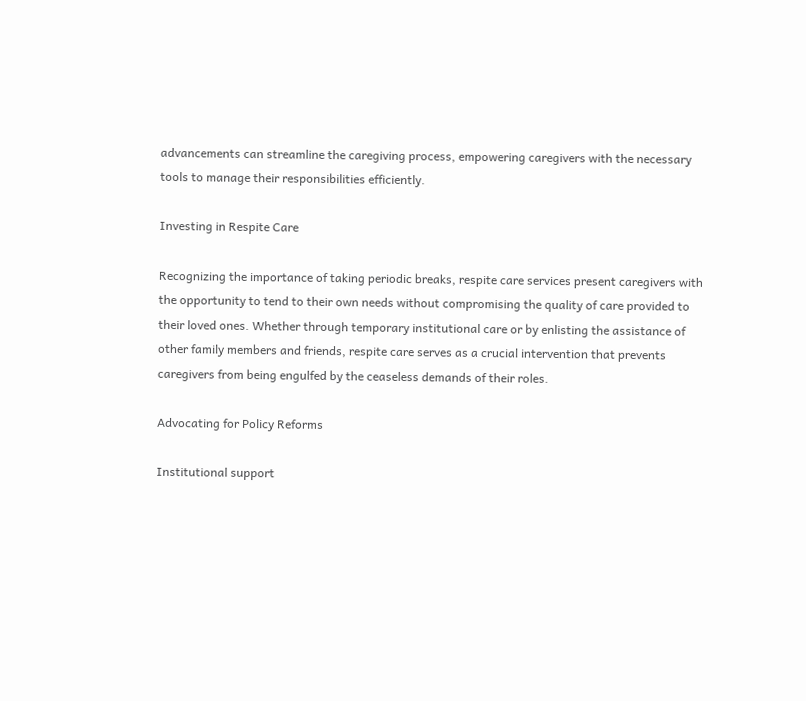advancements can streamline the caregiving process, empowering caregivers with the necessary tools to manage their responsibilities efficiently.

Investing in Respite Care

Recognizing the importance of taking periodic breaks, respite care services present caregivers with the opportunity to tend to their own needs without compromising the quality of care provided to their loved ones. Whether through temporary institutional care or by enlisting the assistance of other family members and friends, respite care serves as a crucial intervention that prevents caregivers from being engulfed by the ceaseless demands of their roles.

Advocating for Policy Reforms

Institutional support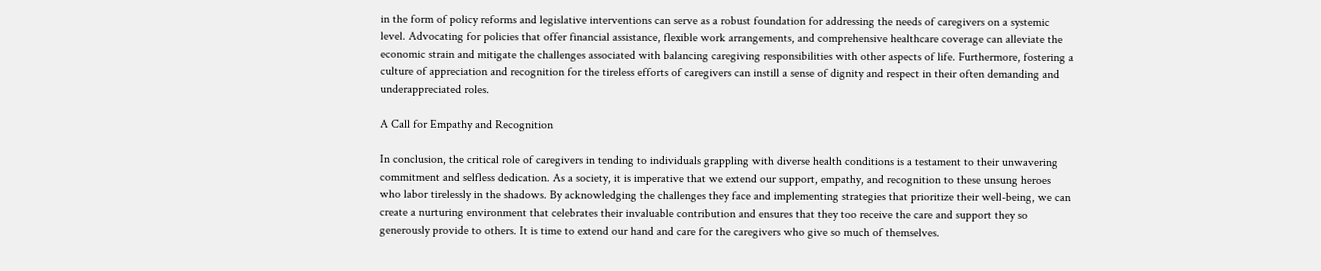in the form of policy reforms and legislative interventions can serve as a robust foundation for addressing the needs of caregivers on a systemic level. Advocating for policies that offer financial assistance, flexible work arrangements, and comprehensive healthcare coverage can alleviate the economic strain and mitigate the challenges associated with balancing caregiving responsibilities with other aspects of life. Furthermore, fostering a culture of appreciation and recognition for the tireless efforts of caregivers can instill a sense of dignity and respect in their often demanding and underappreciated roles.

A Call for Empathy and Recognition

In conclusion, the critical role of caregivers in tending to individuals grappling with diverse health conditions is a testament to their unwavering commitment and selfless dedication. As a society, it is imperative that we extend our support, empathy, and recognition to these unsung heroes who labor tirelessly in the shadows. By acknowledging the challenges they face and implementing strategies that prioritize their well-being, we can create a nurturing environment that celebrates their invaluable contribution and ensures that they too receive the care and support they so generously provide to others. It is time to extend our hand and care for the caregivers who give so much of themselves.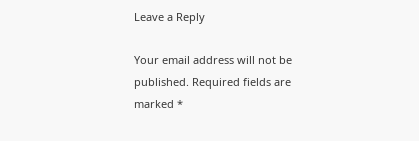Leave a Reply

Your email address will not be published. Required fields are marked *